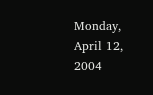Monday, April 12, 2004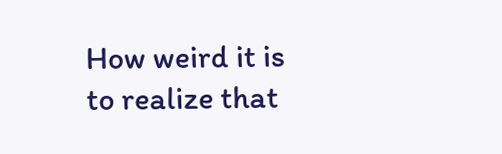How weird it is to realize that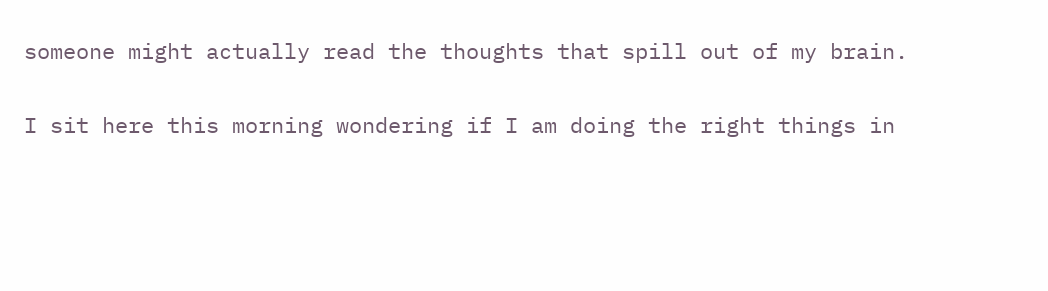someone might actually read the thoughts that spill out of my brain.

I sit here this morning wondering if I am doing the right things in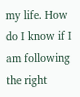my life. How do I know if I am following the right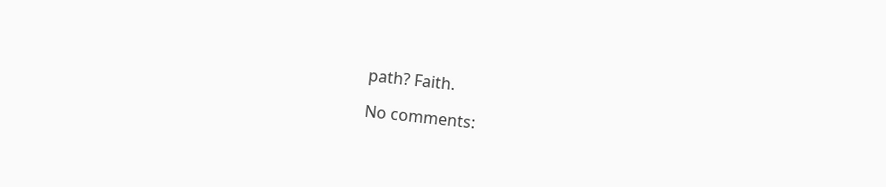path? Faith.

No comments: